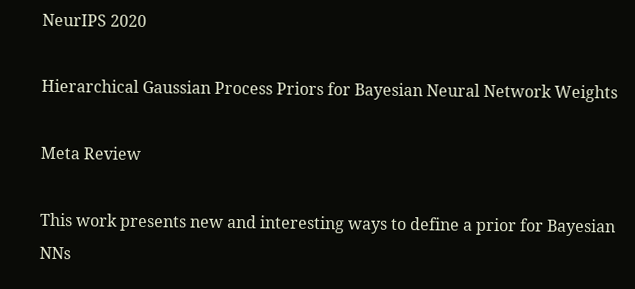NeurIPS 2020

Hierarchical Gaussian Process Priors for Bayesian Neural Network Weights

Meta Review

This work presents new and interesting ways to define a prior for Bayesian NNs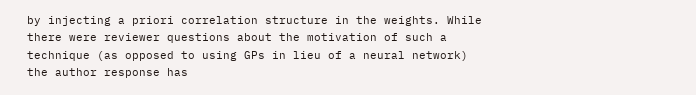by injecting a priori correlation structure in the weights. While there were reviewer questions about the motivation of such a technique (as opposed to using GPs in lieu of a neural network) the author response has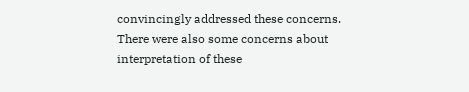convincingly addressed these concerns. There were also some concerns about interpretation of these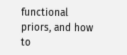functional priors, and how to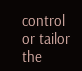control or tailor the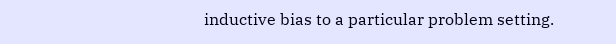inductive bias to a particular problem setting.